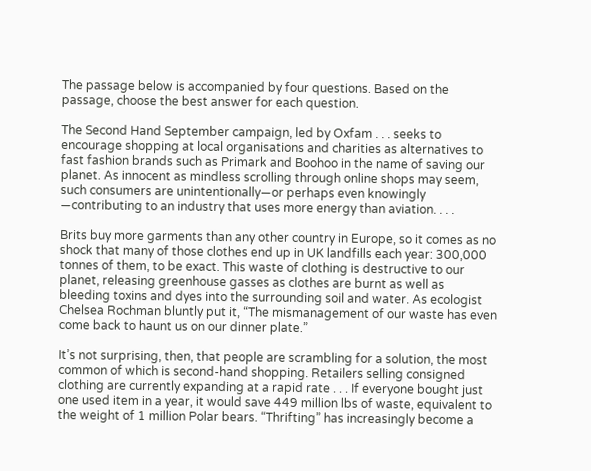The passage below is accompanied by four questions. Based on the passage, choose the best answer for each question.

The Second Hand September campaign, led by Oxfam . . . seeks to encourage shopping at local organisations and charities as alternatives to fast fashion brands such as Primark and Boohoo in the name of saving our planet. As innocent as mindless scrolling through online shops may seem, such consumers are unintentionally—or perhaps even knowingly —contributing to an industry that uses more energy than aviation. . . .

Brits buy more garments than any other country in Europe, so it comes as no shock that many of those clothes end up in UK landfills each year: 300,000 tonnes of them, to be exact. This waste of clothing is destructive to our planet, releasing greenhouse gasses as clothes are burnt as well as bleeding toxins and dyes into the surrounding soil and water. As ecologist Chelsea Rochman bluntly put it, “The mismanagement of our waste has even come back to haunt us on our dinner plate.”

It’s not surprising, then, that people are scrambling for a solution, the most common of which is second-hand shopping. Retailers selling consigned clothing are currently expanding at a rapid rate . . . If everyone bought just one used item in a year, it would save 449 million lbs of waste, equivalent to the weight of 1 million Polar bears. “Thrifting” has increasingly become a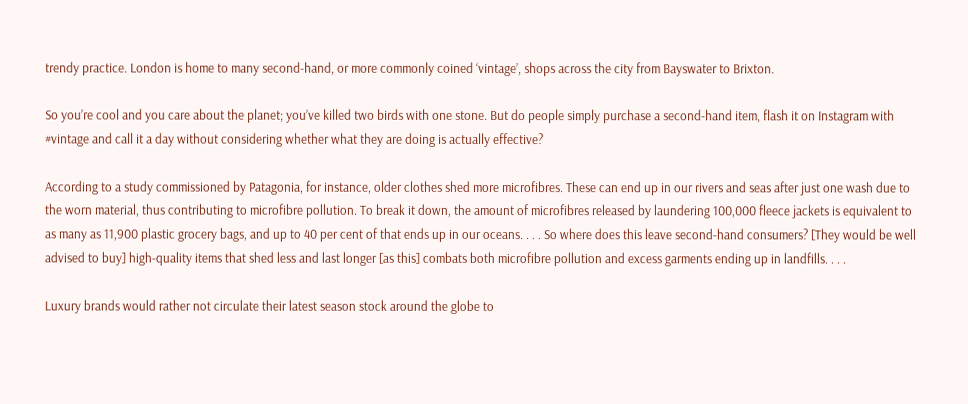trendy practice. London is home to many second-hand, or more commonly coined ‘vintage’, shops across the city from Bayswater to Brixton.

So you’re cool and you care about the planet; you’ve killed two birds with one stone. But do people simply purchase a second-hand item, flash it on Instagram with #vintage and call it a day without considering whether what they are doing is actually effective?

According to a study commissioned by Patagonia, for instance, older clothes shed more microfibres. These can end up in our rivers and seas after just one wash due to the worn material, thus contributing to microfibre pollution. To break it down, the amount of microfibres released by laundering 100,000 fleece jackets is equivalent to as many as 11,900 plastic grocery bags, and up to 40 per cent of that ends up in our oceans. . . . So where does this leave second-hand consumers? [They would be well advised to buy] high-quality items that shed less and last longer [as this] combats both microfibre pollution and excess garments ending up in landfills. . . .

Luxury brands would rather not circulate their latest season stock around the globe to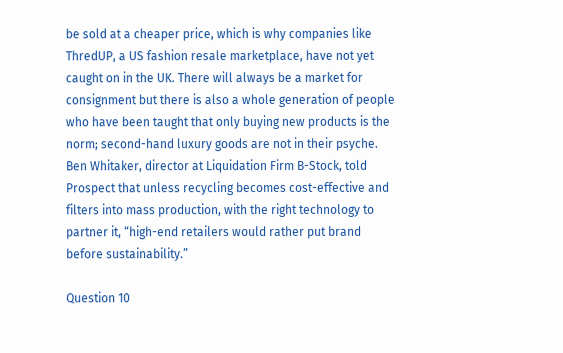be sold at a cheaper price, which is why companies like ThredUP, a US fashion resale marketplace, have not yet caught on in the UK. There will always be a market for consignment but there is also a whole generation of people who have been taught that only buying new products is the norm; second-hand luxury goods are not in their psyche. Ben Whitaker, director at Liquidation Firm B-Stock, told Prospect that unless recycling becomes cost-effective and filters into mass production, with the right technology to partner it, “high-end retailers would rather put brand before sustainability.”

Question 10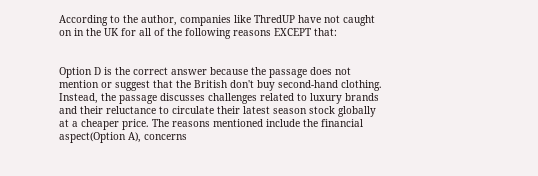According to the author, companies like ThredUP have not caught on in the UK for all of the following reasons EXCEPT that:


Option D is the correct answer because the passage does not mention or suggest that the British don't buy second-hand clothing. Instead, the passage discusses challenges related to luxury brands and their reluctance to circulate their latest season stock globally at a cheaper price. The reasons mentioned include the financial aspect(Option A), concerns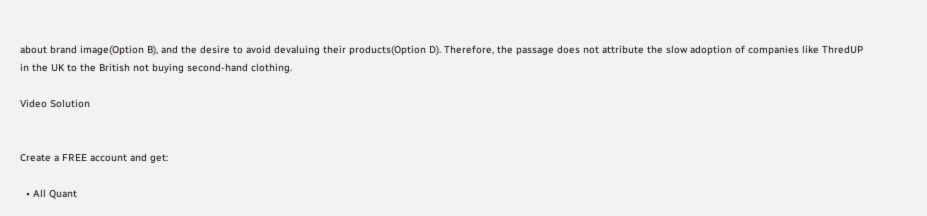about brand image(Option B), and the desire to avoid devaluing their products(Option D). Therefore, the passage does not attribute the slow adoption of companies like ThredUP in the UK to the British not buying second-hand clothing.

Video Solution


Create a FREE account and get:

  • All Quant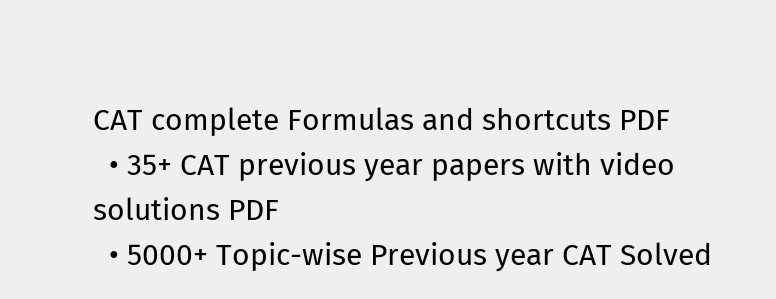CAT complete Formulas and shortcuts PDF
  • 35+ CAT previous year papers with video solutions PDF
  • 5000+ Topic-wise Previous year CAT Solved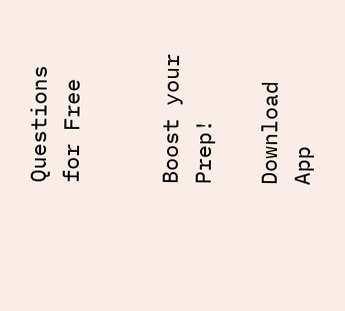Questions for Free


Boost your Prep!

Download App